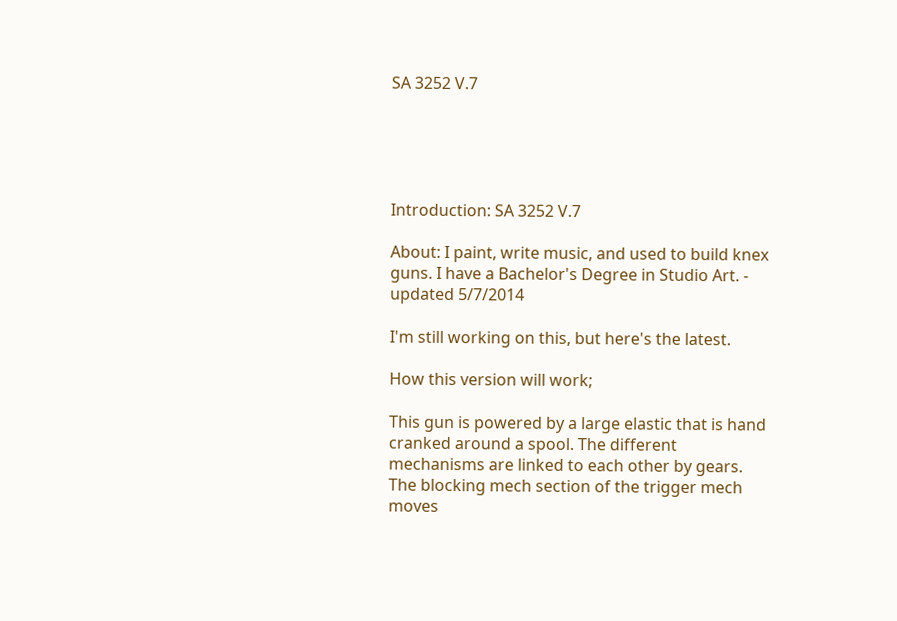SA 3252 V.7





Introduction: SA 3252 V.7

About: I paint, write music, and used to build knex guns. I have a Bachelor's Degree in Studio Art. - updated 5/7/2014

I'm still working on this, but here's the latest.

How this version will work;

This gun is powered by a large elastic that is hand cranked around a spool. The different mechanisms are linked to each other by gears. The blocking mech section of the trigger mech moves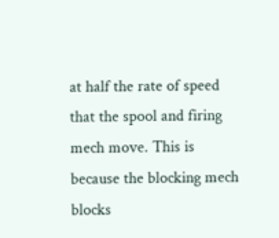at half the rate of speed that the spool and firing mech move. This is because the blocking mech blocks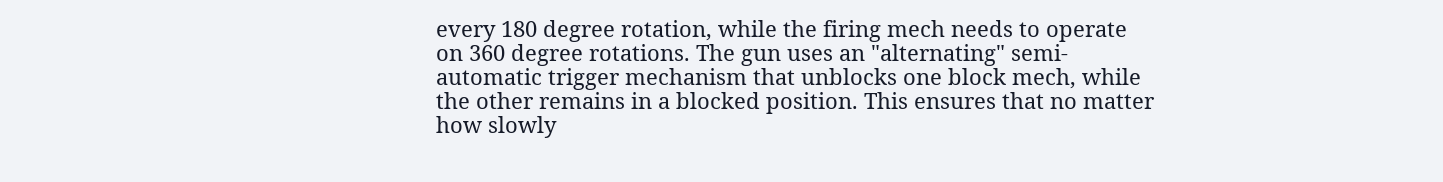every 180 degree rotation, while the firing mech needs to operate on 360 degree rotations. The gun uses an "alternating" semi-automatic trigger mechanism that unblocks one block mech, while the other remains in a blocked position. This ensures that no matter how slowly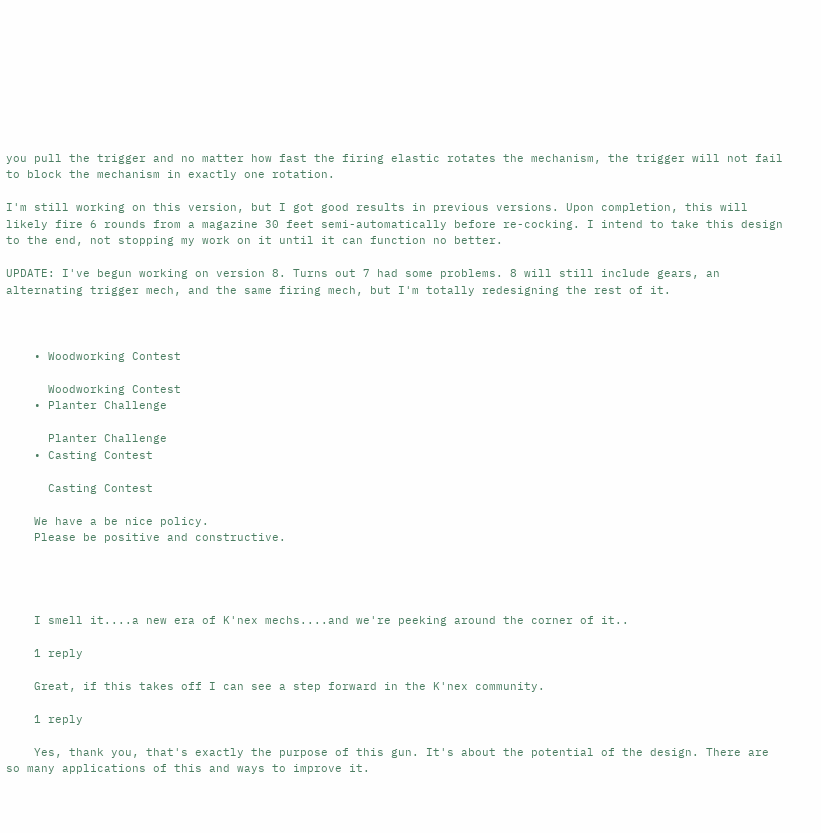you pull the trigger and no matter how fast the firing elastic rotates the mechanism, the trigger will not fail to block the mechanism in exactly one rotation.

I'm still working on this version, but I got good results in previous versions. Upon completion, this will likely fire 6 rounds from a magazine 30 feet semi-automatically before re-cocking. I intend to take this design to the end, not stopping my work on it until it can function no better.

UPDATE: I've begun working on version 8. Turns out 7 had some problems. 8 will still include gears, an alternating trigger mech, and the same firing mech, but I'm totally redesigning the rest of it.



    • Woodworking Contest

      Woodworking Contest
    • Planter Challenge

      Planter Challenge
    • Casting Contest

      Casting Contest

    We have a be nice policy.
    Please be positive and constructive.




    I smell it....a new era of K'nex mechs....and we're peeking around the corner of it..

    1 reply

    Great, if this takes off I can see a step forward in the K'nex community.

    1 reply

    Yes, thank you, that's exactly the purpose of this gun. It's about the potential of the design. There are so many applications of this and ways to improve it.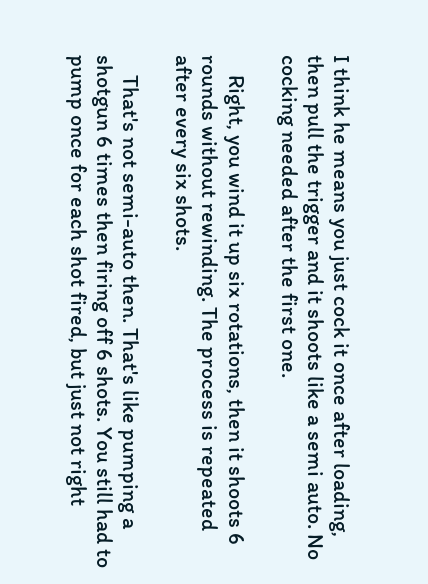I think he means you just cock it once after loading, then pull the trigger and it shoots like a semi auto. No cocking needed after the first one.

    Right, you wind it up six rotations, then it shoots 6 rounds without rewinding. The process is repeated after every six shots.

    That's not semi-auto then. That's like pumping a shotgun 6 times then firing off 6 shots. You still had to pump once for each shot fired, but just not right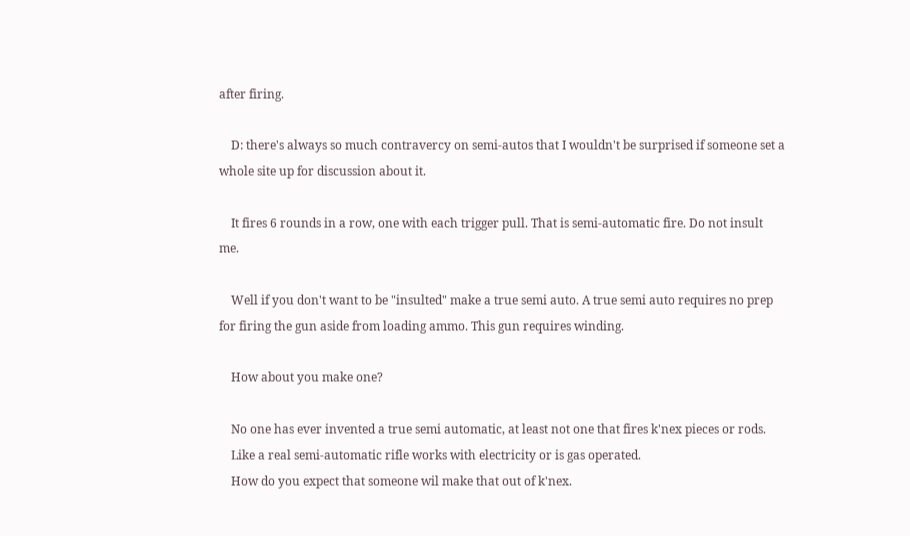after firing.

    D: there's always so much contravercy on semi-autos that I wouldn't be surprised if someone set a whole site up for discussion about it.

    It fires 6 rounds in a row, one with each trigger pull. That is semi-automatic fire. Do not insult me.

    Well if you don't want to be "insulted" make a true semi auto. A true semi auto requires no prep for firing the gun aside from loading ammo. This gun requires winding.

    How about you make one?

    No one has ever invented a true semi automatic, at least not one that fires k'nex pieces or rods.
    Like a real semi-automatic rifle works with electricity or is gas operated.
    How do you expect that someone wil make that out of k'nex.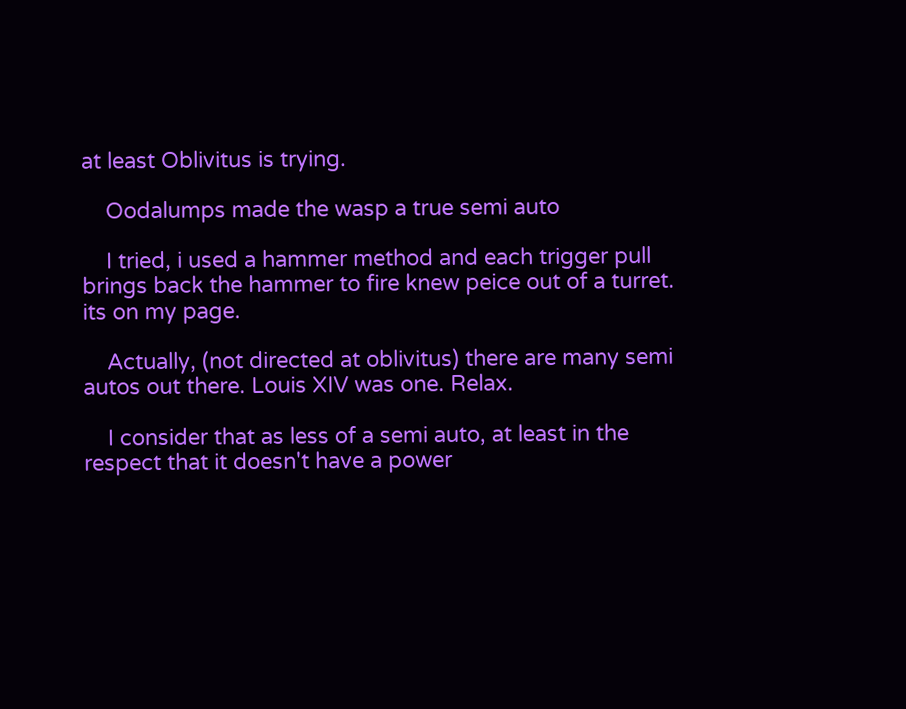at least Oblivitus is trying.

    Oodalumps made the wasp a true semi auto

    I tried, i used a hammer method and each trigger pull brings back the hammer to fire knew peice out of a turret. its on my page.

    Actually, (not directed at oblivitus) there are many semi autos out there. Louis XIV was one. Relax.

    I consider that as less of a semi auto, at least in the respect that it doesn't have a power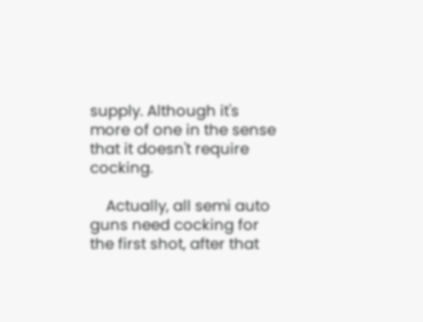supply. Although it's more of one in the sense that it doesn't require cocking.

    Actually, all semi auto guns need cocking for the first shot, after that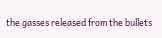the gasses released from the bullets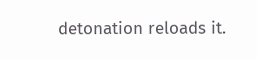detonation reloads it.